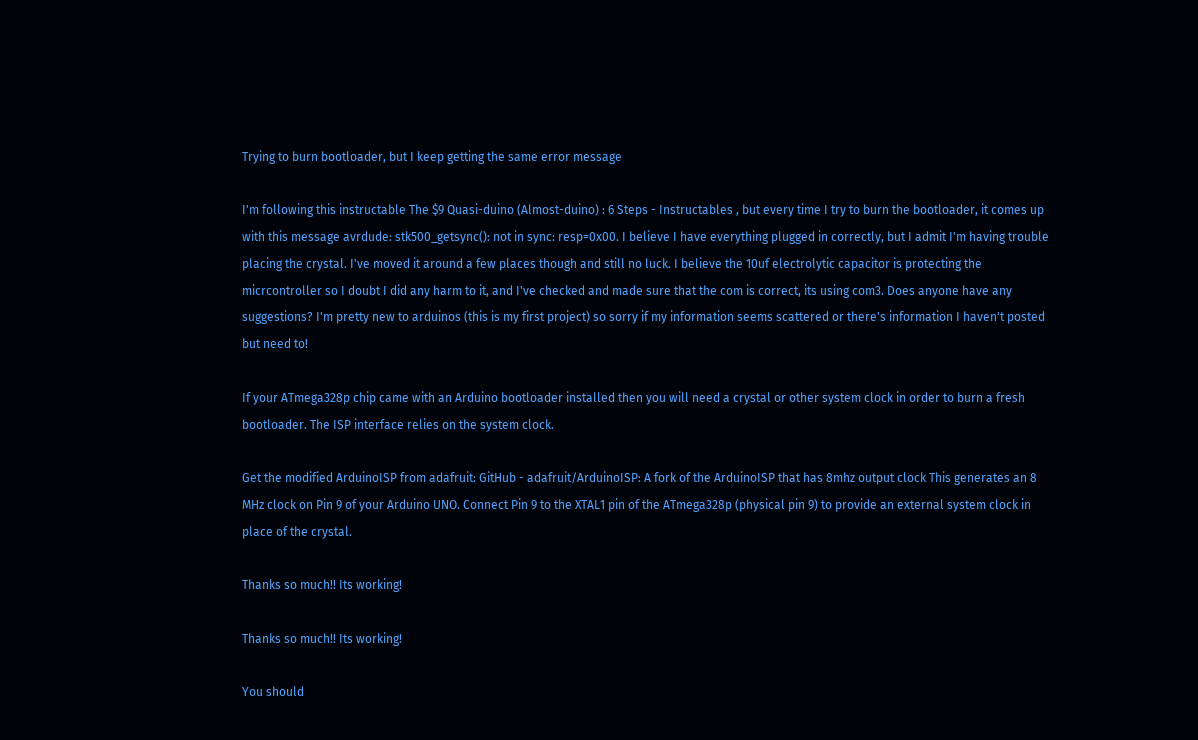Trying to burn bootloader, but I keep getting the same error message

I'm following this instructable The $9 Quasi-duino (Almost-duino) : 6 Steps - Instructables , but every time I try to burn the bootloader, it comes up with this message avrdude: stk500_getsync(): not in sync: resp=0x00. I believe I have everything plugged in correctly, but I admit I'm having trouble placing the crystal. I've moved it around a few places though and still no luck. I believe the 10uf electrolytic capacitor is protecting the micrcontroller so I doubt I did any harm to it, and I've checked and made sure that the com is correct, its using com3. Does anyone have any suggestions? I'm pretty new to arduinos (this is my first project) so sorry if my information seems scattered or there's information I haven't posted but need to!

If your ATmega328p chip came with an Arduino bootloader installed then you will need a crystal or other system clock in order to burn a fresh bootloader. The ISP interface relies on the system clock.

Get the modified ArduinoISP from adafruit: GitHub - adafruit/ArduinoISP: A fork of the ArduinoISP that has 8mhz output clock This generates an 8 MHz clock on Pin 9 of your Arduino UNO. Connect Pin 9 to the XTAL1 pin of the ATmega328p (physical pin 9) to provide an external system clock in place of the crystal.

Thanks so much!! Its working!

Thanks so much!! Its working!

You should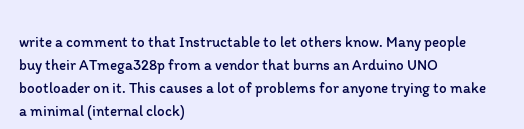write a comment to that Instructable to let others know. Many people buy their ATmega328p from a vendor that burns an Arduino UNO bootloader on it. This causes a lot of problems for anyone trying to make a minimal (internal clock)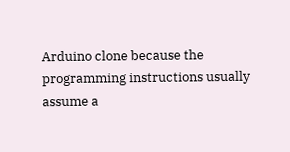Arduino clone because the programming instructions usually assume a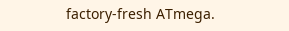factory-fresh ATmega.